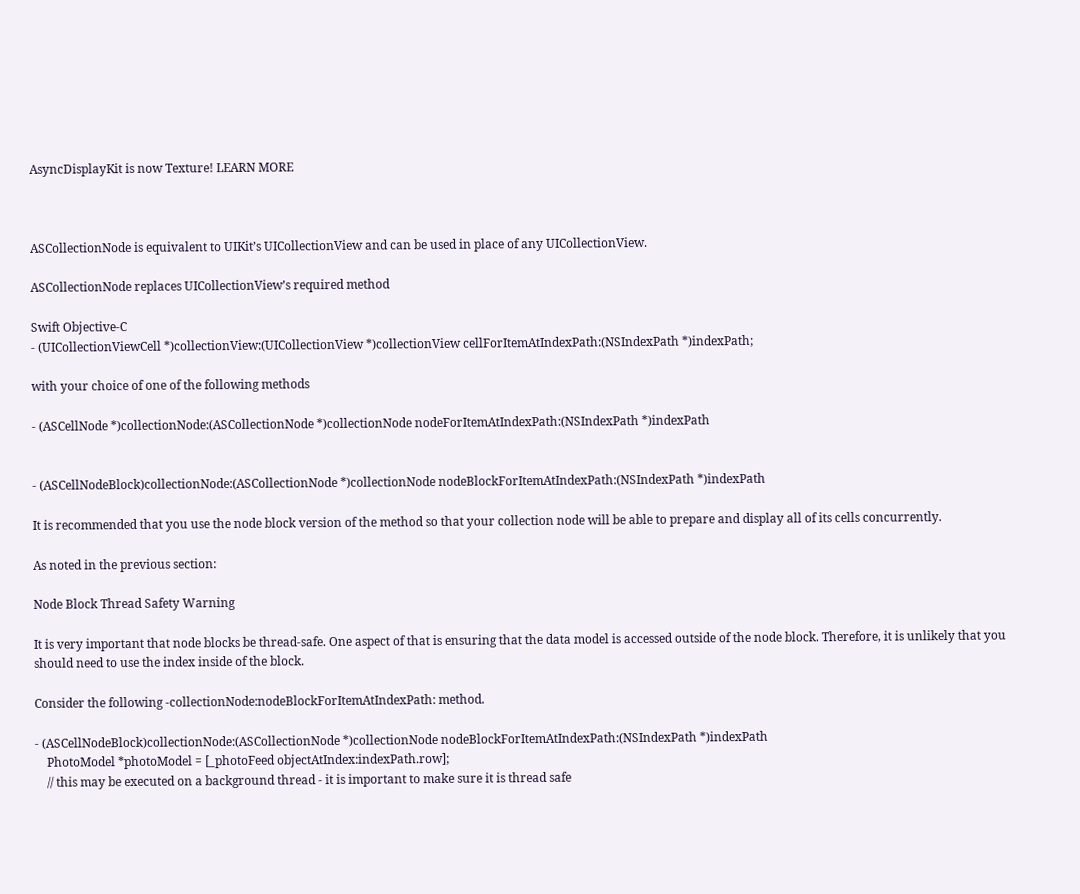AsyncDisplayKit is now Texture! LEARN MORE



ASCollectionNode is equivalent to UIKit’s UICollectionView and can be used in place of any UICollectionView.

ASCollectionNode replaces UICollectionView’s required method

Swift Objective-C
- (UICollectionViewCell *)collectionView:(UICollectionView *)collectionView cellForItemAtIndexPath:(NSIndexPath *)indexPath;

with your choice of one of the following methods

- (ASCellNode *)collectionNode:(ASCollectionNode *)collectionNode nodeForItemAtIndexPath:(NSIndexPath *)indexPath


- (ASCellNodeBlock)collectionNode:(ASCollectionNode *)collectionNode nodeBlockForItemAtIndexPath:(NSIndexPath *)indexPath

It is recommended that you use the node block version of the method so that your collection node will be able to prepare and display all of its cells concurrently.

As noted in the previous section:

Node Block Thread Safety Warning

It is very important that node blocks be thread-safe. One aspect of that is ensuring that the data model is accessed outside of the node block. Therefore, it is unlikely that you should need to use the index inside of the block.

Consider the following -collectionNode:nodeBlockForItemAtIndexPath: method.

- (ASCellNodeBlock)collectionNode:(ASCollectionNode *)collectionNode nodeBlockForItemAtIndexPath:(NSIndexPath *)indexPath
    PhotoModel *photoModel = [_photoFeed objectAtIndex:indexPath.row];
    // this may be executed on a background thread - it is important to make sure it is thread safe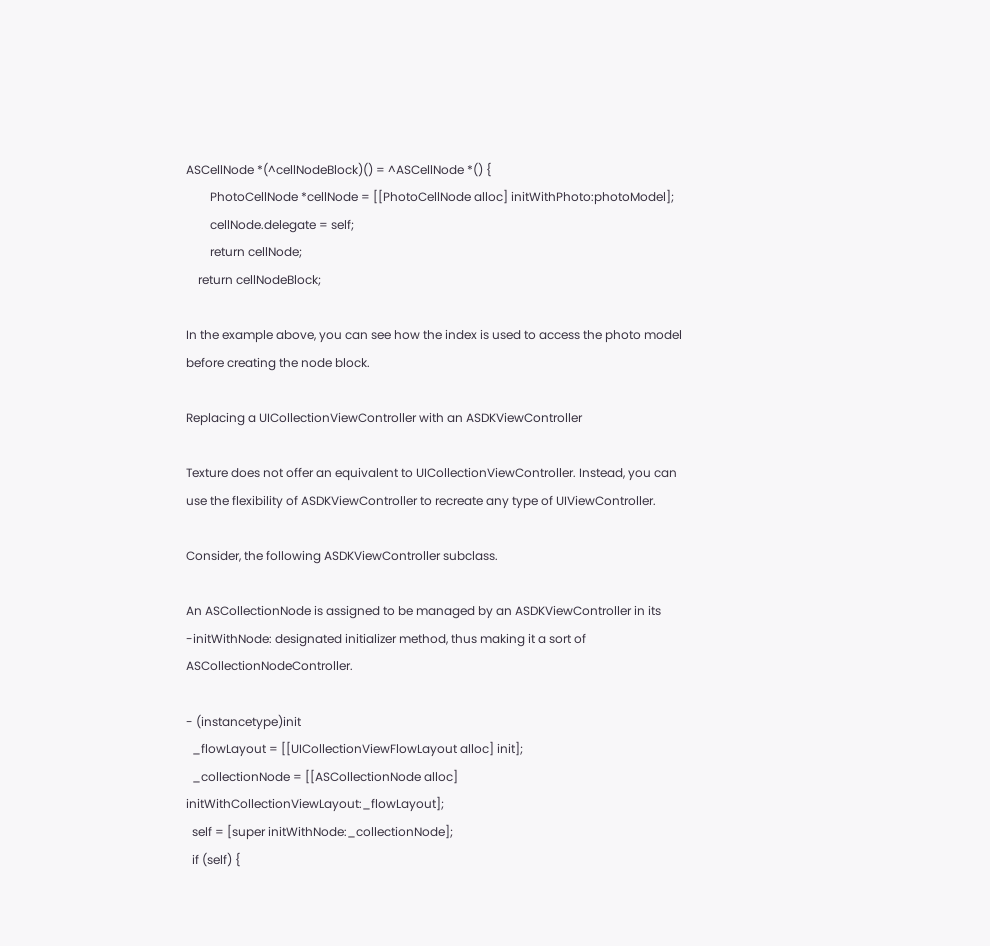ASCellNode *(^cellNodeBlock)() = ^ASCellNode *() {
        PhotoCellNode *cellNode = [[PhotoCellNode alloc] initWithPhoto:photoModel];
        cellNode.delegate = self;
        return cellNode;
    return cellNodeBlock;

In the example above, you can see how the index is used to access the photo model before creating the node block.

Replacing a UICollectionViewController with an ASDKViewController

Texture does not offer an equivalent to UICollectionViewController. Instead, you can use the flexibility of ASDKViewController to recreate any type of UIViewController.

Consider, the following ASDKViewController subclass.

An ASCollectionNode is assigned to be managed by an ASDKViewController in its -initWithNode: designated initializer method, thus making it a sort of ASCollectionNodeController.

- (instancetype)init
  _flowLayout = [[UICollectionViewFlowLayout alloc] init];
  _collectionNode = [[ASCollectionNode alloc] initWithCollectionViewLayout:_flowLayout];
  self = [super initWithNode:_collectionNode];
  if (self) {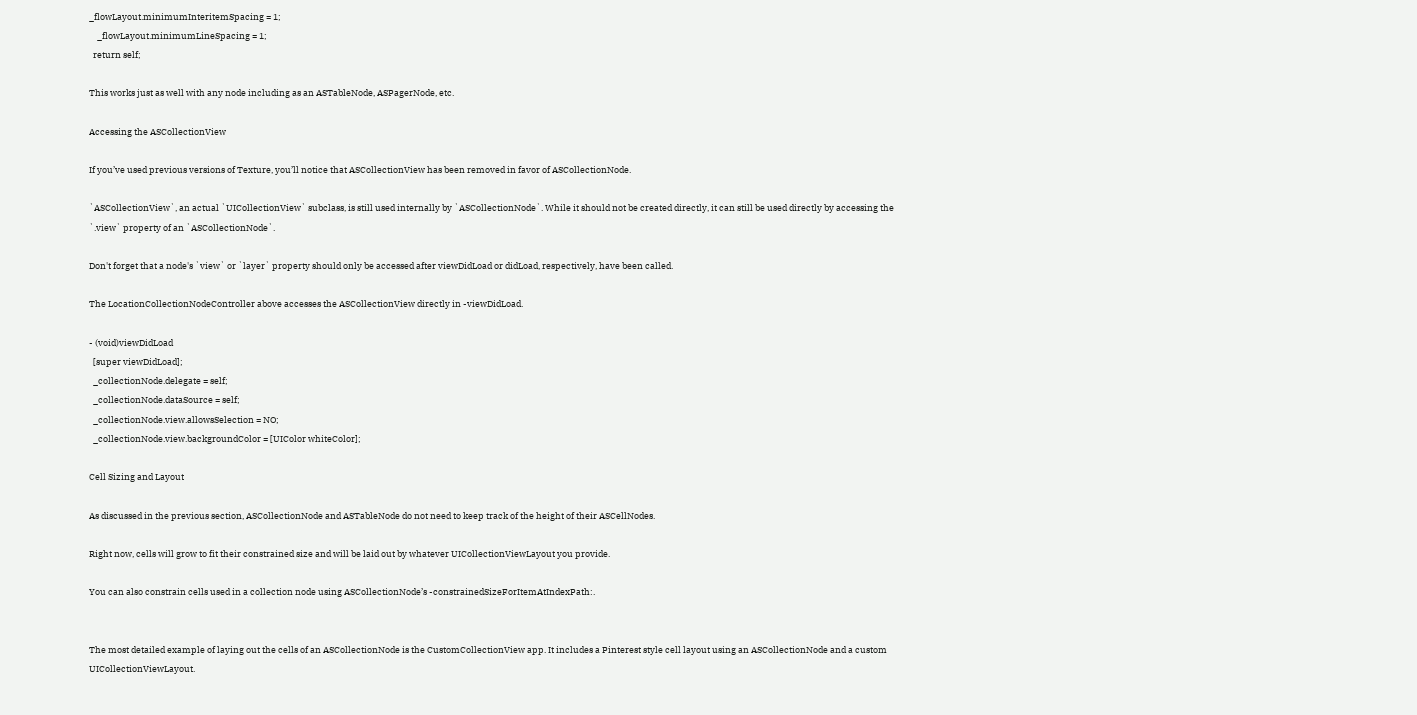_flowLayout.minimumInteritemSpacing = 1;
    _flowLayout.minimumLineSpacing = 1;
  return self;

This works just as well with any node including as an ASTableNode, ASPagerNode, etc.

Accessing the ASCollectionView

If you’ve used previous versions of Texture, you’ll notice that ASCollectionView has been removed in favor of ASCollectionNode.

`ASCollectionView`, an actual `UICollectionView` subclass, is still used internally by `ASCollectionNode`. While it should not be created directly, it can still be used directly by accessing the `.view` property of an `ASCollectionNode`.

Don't forget that a node's `view` or `layer` property should only be accessed after viewDidLoad or didLoad, respectively, have been called.

The LocationCollectionNodeController above accesses the ASCollectionView directly in -viewDidLoad.

- (void)viewDidLoad
  [super viewDidLoad];
  _collectionNode.delegate = self;
  _collectionNode.dataSource = self;
  _collectionNode.view.allowsSelection = NO;
  _collectionNode.view.backgroundColor = [UIColor whiteColor];

Cell Sizing and Layout

As discussed in the previous section, ASCollectionNode and ASTableNode do not need to keep track of the height of their ASCellNodes.

Right now, cells will grow to fit their constrained size and will be laid out by whatever UICollectionViewLayout you provide.

You can also constrain cells used in a collection node using ASCollectionNode’s -constrainedSizeForItemAtIndexPath:.


The most detailed example of laying out the cells of an ASCollectionNode is the CustomCollectionView app. It includes a Pinterest style cell layout using an ASCollectionNode and a custom UICollectionViewLayout.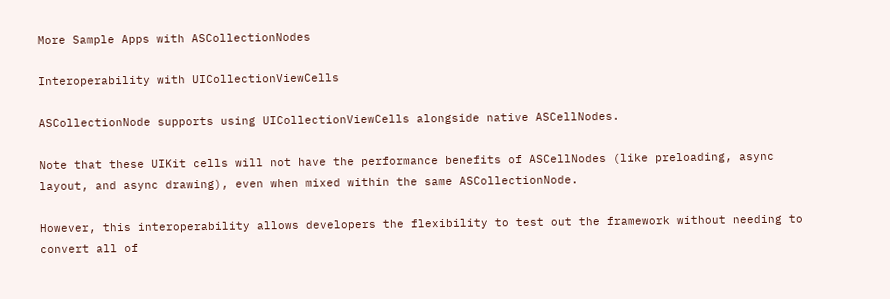More Sample Apps with ASCollectionNodes

Interoperability with UICollectionViewCells

ASCollectionNode supports using UICollectionViewCells alongside native ASCellNodes.

Note that these UIKit cells will not have the performance benefits of ASCellNodes (like preloading, async layout, and async drawing), even when mixed within the same ASCollectionNode.

However, this interoperability allows developers the flexibility to test out the framework without needing to convert all of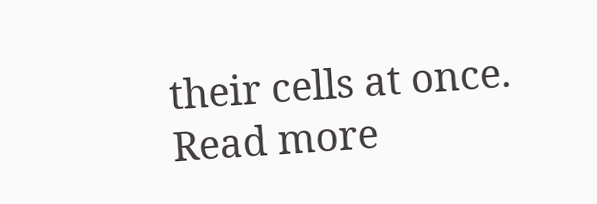their cells at once. Read more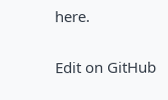here.

Edit on GitHub